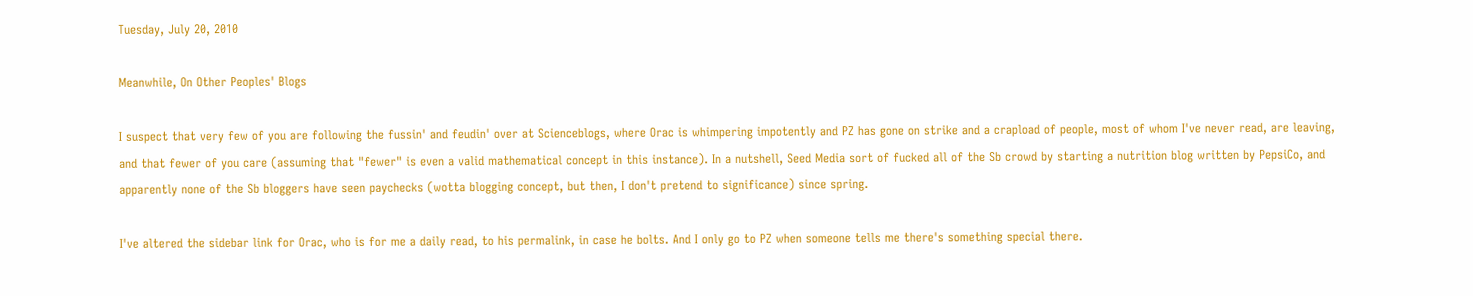Tuesday, July 20, 2010

Meanwhile, On Other Peoples' Blogs

I suspect that very few of you are following the fussin' and feudin' over at Scienceblogs, where Orac is whimpering impotently and PZ has gone on strike and a crapload of people, most of whom I've never read, are leaving, and that fewer of you care (assuming that "fewer" is even a valid mathematical concept in this instance). In a nutshell, Seed Media sort of fucked all of the Sb crowd by starting a nutrition blog written by PepsiCo, and apparently none of the Sb bloggers have seen paychecks (wotta blogging concept, but then, I don't pretend to significance) since spring.

I've altered the sidebar link for Orac, who is for me a daily read, to his permalink, in case he bolts. And I only go to PZ when someone tells me there's something special there.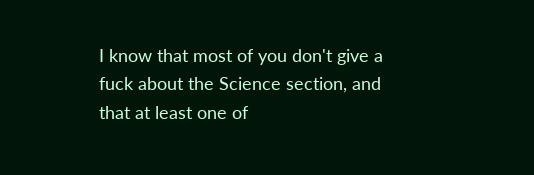I know that most of you don't give a fuck about the Science section, and that at least one of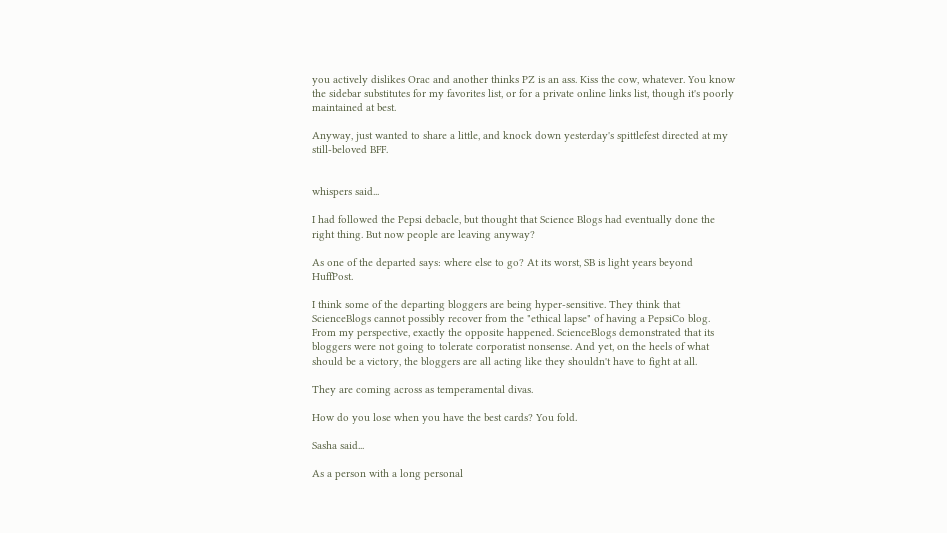you actively dislikes Orac and another thinks PZ is an ass. Kiss the cow, whatever. You know the sidebar substitutes for my favorites list, or for a private online links list, though it's poorly maintained at best.

Anyway, just wanted to share a little, and knock down yesterday's spittlefest directed at my still-beloved BFF.


whispers said...

I had followed the Pepsi debacle, but thought that Science Blogs had eventually done the right thing. But now people are leaving anyway?

As one of the departed says: where else to go? At its worst, SB is light years beyond HuffPost.

I think some of the departing bloggers are being hyper-sensitive. They think that ScienceBlogs cannot possibly recover from the "ethical lapse" of having a PepsiCo blog. From my perspective, exactly the opposite happened. ScienceBlogs demonstrated that its bloggers were not going to tolerate corporatist nonsense. And yet, on the heels of what should be a victory, the bloggers are all acting like they shouldn't have to fight at all.

They are coming across as temperamental divas.

How do you lose when you have the best cards? You fold.

Sasha said...

As a person with a long personal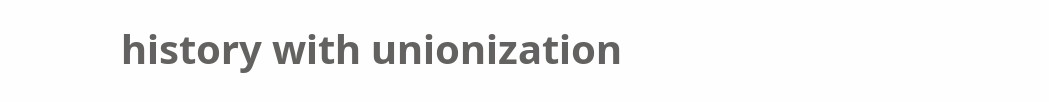history with unionization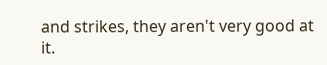and strikes, they aren't very good at it.